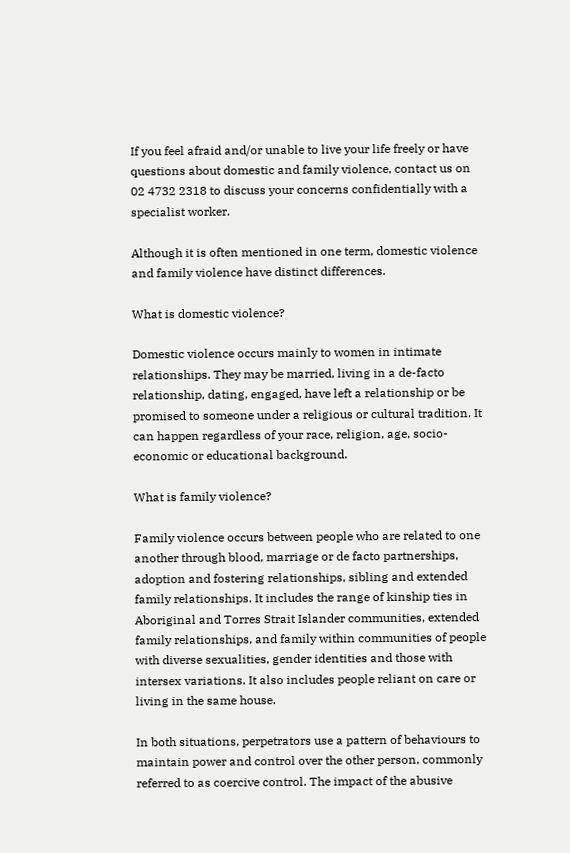If you feel afraid and/or unable to live your life freely or have questions about domestic and family violence, contact us on 02 4732 2318 to discuss your concerns confidentially with a specialist worker.

Although it is often mentioned in one term, domestic violence and family violence have distinct differences.

What is domestic violence?

Domestic violence occurs mainly to women in intimate relationships. They may be married, living in a de-facto relationship, dating, engaged, have left a relationship or be promised to someone under a religious or cultural tradition. It can happen regardless of your race, religion, age, socio-economic or educational background.

What is family violence?

Family violence occurs between people who are related to one another through blood, marriage or de facto partnerships, adoption and fostering relationships, sibling and extended family relationships. It includes the range of kinship ties in Aboriginal and Torres Strait Islander communities, extended family relationships, and family within communities of people with diverse sexualities, gender identities and those with intersex variations. It also includes people reliant on care or living in the same house.

In both situations, perpetrators use a pattern of behaviours to maintain power and control over the other person, commonly referred to as coercive control. The impact of the abusive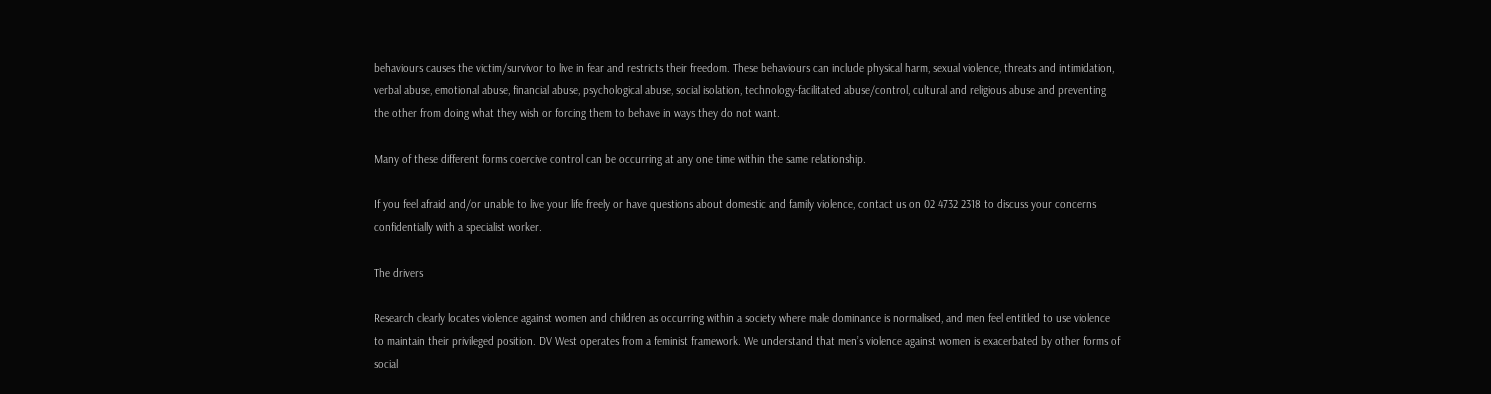behaviours causes the victim/survivor to live in fear and restricts their freedom. These behaviours can include physical harm, sexual violence, threats and intimidation, verbal abuse, emotional abuse, financial abuse, psychological abuse, social isolation, technology-facilitated abuse/control, cultural and religious abuse and preventing the other from doing what they wish or forcing them to behave in ways they do not want.

Many of these different forms coercive control can be occurring at any one time within the same relationship.

If you feel afraid and/or unable to live your life freely or have questions about domestic and family violence, contact us on 02 4732 2318 to discuss your concerns confidentially with a specialist worker.

The drivers

Research clearly locates violence against women and children as occurring within a society where male dominance is normalised, and men feel entitled to use violence to maintain their privileged position. DV West operates from a feminist framework. We understand that men’s violence against women is exacerbated by other forms of social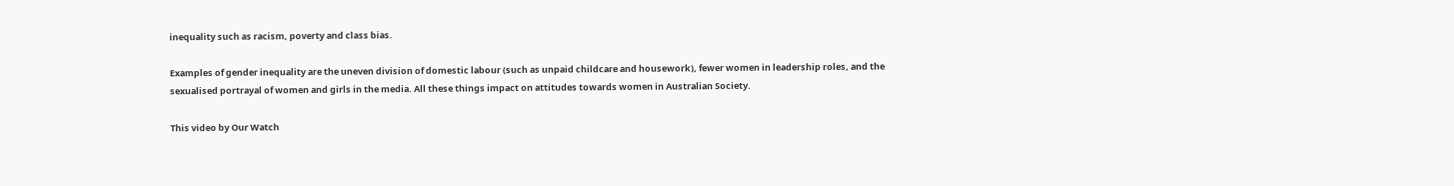inequality such as racism, poverty and class bias.

Examples of gender inequality are the uneven division of domestic labour (such as unpaid childcare and housework), fewer women in leadership roles, and the sexualised portrayal of women and girls in the media. All these things impact on attitudes towards women in Australian Society.

This video by Our Watch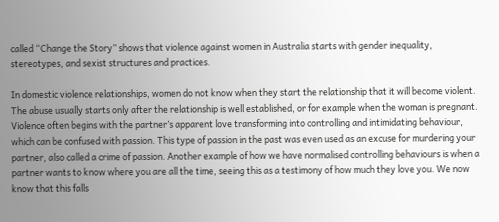called “Change the Story” shows that violence against women in Australia starts with gender inequality, stereotypes, and sexist structures and practices.

In domestic violence relationships, women do not know when they start the relationship that it will become violent. The abuse usually starts only after the relationship is well established, or for example when the woman is pregnant. Violence often begins with the partner’s apparent love transforming into controlling and intimidating behaviour, which can be confused with passion. This type of passion in the past was even used as an excuse for murdering your partner, also called a crime of passion. Another example of how we have normalised controlling behaviours is when a partner wants to know where you are all the time, seeing this as a testimony of how much they love you. We now know that this falls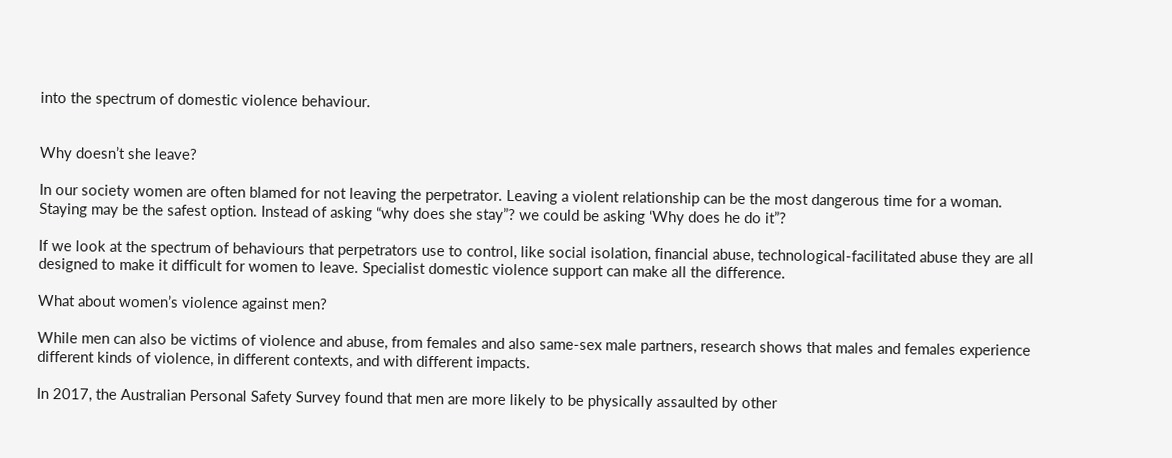into the spectrum of domestic violence behaviour.


Why doesn’t she leave?

In our society women are often blamed for not leaving the perpetrator. Leaving a violent relationship can be the most dangerous time for a woman. Staying may be the safest option. Instead of asking “why does she stay”? we could be asking ‘Why does he do it”?

If we look at the spectrum of behaviours that perpetrators use to control, like social isolation, financial abuse, technological-facilitated abuse they are all designed to make it difficult for women to leave. Specialist domestic violence support can make all the difference.

What about women’s violence against men?

While men can also be victims of violence and abuse, from females and also same-sex male partners, research shows that males and females experience different kinds of violence, in different contexts, and with different impacts.

In 2017, the Australian Personal Safety Survey found that men are more likely to be physically assaulted by other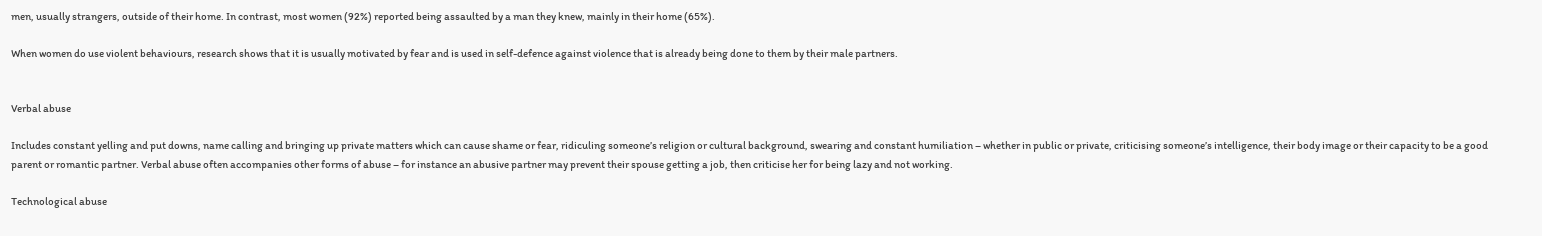men, usually strangers, outside of their home. In contrast, most women (92%) reported being assaulted by a man they knew, mainly in their home (65%).

When women do use violent behaviours, research shows that it is usually motivated by fear and is used in self-defence against violence that is already being done to them by their male partners.


Verbal abuse

Includes constant yelling and put downs, name calling and bringing up private matters which can cause shame or fear, ridiculing someone’s religion or cultural background, swearing and constant humiliation – whether in public or private, criticising someone’s intelligence, their body image or their capacity to be a good parent or romantic partner. Verbal abuse often accompanies other forms of abuse – for instance an abusive partner may prevent their spouse getting a job, then criticise her for being lazy and not working.

Technological abuse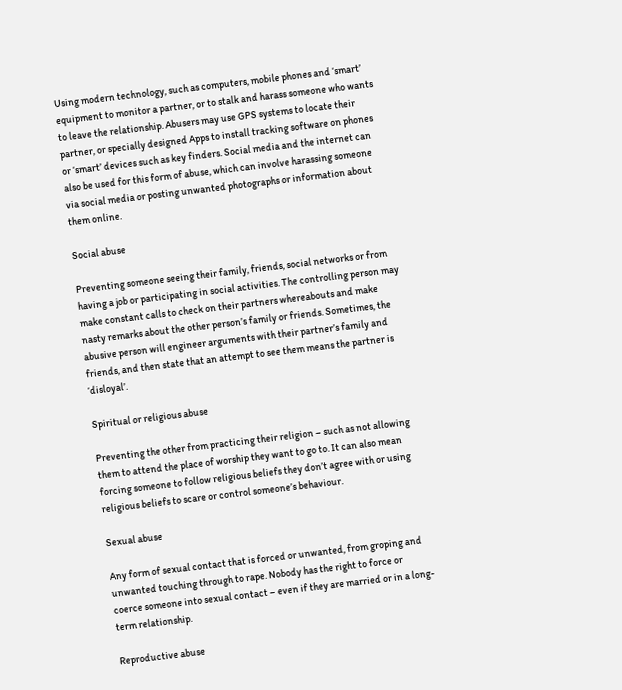Using modern technology, such as computers, mobile phones and ‘smart’ equipment to monitor a partner, or to stalk and harass someone who wants to leave the relationship. Abusers may use GPS systems to locate their partner, or specially designed Apps to install tracking software on phones or ‘smart’ devices such as key finders. Social media and the internet can also be used for this form of abuse, which can involve harassing someone via social media or posting unwanted photographs or information about them online.

Social abuse

Preventing someone seeing their family, friends, social networks or from having a job or participating in social activities. The controlling person may make constant calls to check on their partners whereabouts and make nasty remarks about the other person’s family or friends. Sometimes, the abusive person will engineer arguments with their partner’s family and friends, and then state that an attempt to see them means the partner is ‘disloyal’.

Spiritual or religious abuse

Preventing the other from practicing their religion – such as not allowing them to attend the place of worship they want to go to. It can also mean forcing someone to follow religious beliefs they don’t agree with or using religious beliefs to scare or control someone’s behaviour.

Sexual abuse

Any form of sexual contact that is forced or unwanted, from groping and unwanted touching through to rape. Nobody has the right to force or coerce someone into sexual contact – even if they are married or in a long-term relationship.

Reproductive abuse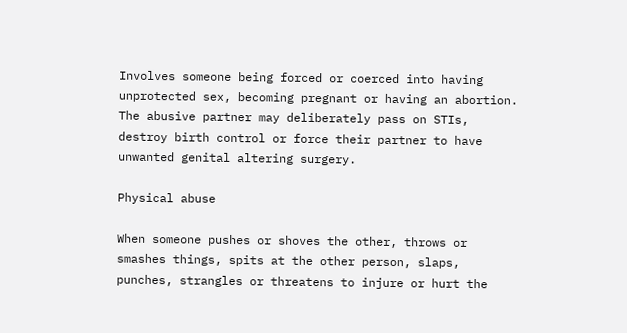Involves someone being forced or coerced into having unprotected sex, becoming pregnant or having an abortion. The abusive partner may deliberately pass on STIs, destroy birth control or force their partner to have unwanted genital altering surgery.

Physical abuse

When someone pushes or shoves the other, throws or smashes things, spits at the other person, slaps, punches, strangles or threatens to injure or hurt the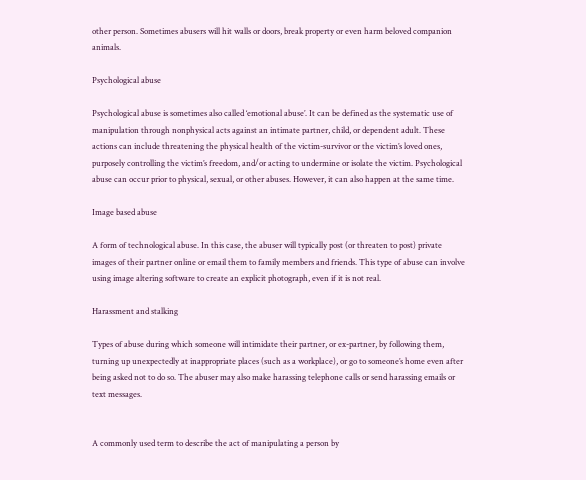other person. Sometimes abusers will hit walls or doors, break property or even harm beloved companion animals.

Psychological abuse

Psychological abuse is sometimes also called ‘emotional abuse’. It can be defined as the systematic use of manipulation through nonphysical acts against an intimate partner, child, or dependent adult. These actions can include threatening the physical health of the victim-survivor or the victim’s loved ones, purposely controlling the victim’s freedom, and/or acting to undermine or isolate the victim. Psychological abuse can occur prior to physical, sexual, or other abuses. However, it can also happen at the same time.

Image based abuse

A form of technological abuse. In this case, the abuser will typically post (or threaten to post) private images of their partner online or email them to family members and friends. This type of abuse can involve using image altering software to create an explicit photograph, even if it is not real.

Harassment and stalking

Types of abuse during which someone will intimidate their partner, or ex-partner, by following them, turning up unexpectedly at inappropriate places (such as a workplace), or go to someone’s home even after being asked not to do so. The abuser may also make harassing telephone calls or send harassing emails or text messages.


A commonly used term to describe the act of manipulating a person by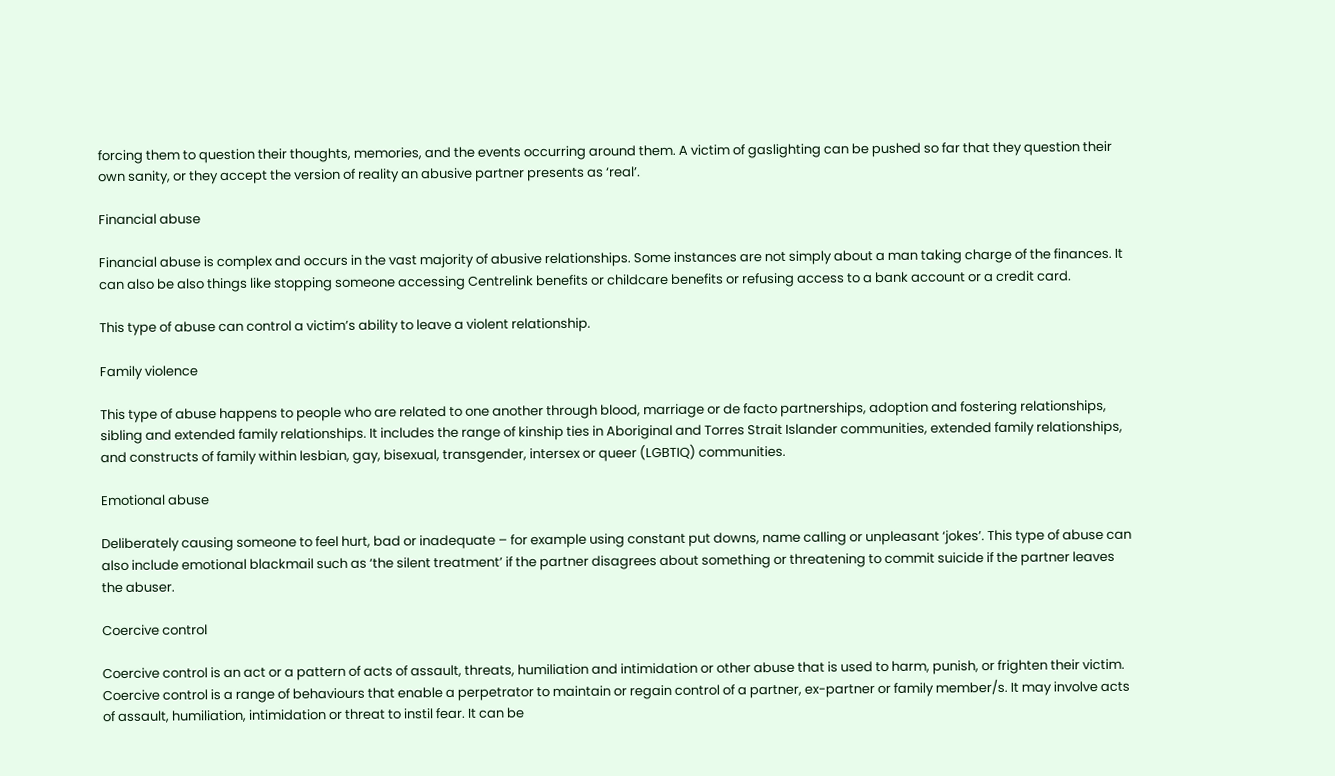forcing them to question their thoughts, memories, and the events occurring around them. A victim of gaslighting can be pushed so far that they question their own sanity, or they accept the version of reality an abusive partner presents as ‘real’.

Financial abuse

Financial abuse is complex and occurs in the vast majority of abusive relationships. Some instances are not simply about a man taking charge of the finances. It can also be also things like stopping someone accessing Centrelink benefits or childcare benefits or refusing access to a bank account or a credit card.

This type of abuse can control a victim’s ability to leave a violent relationship.

Family violence

This type of abuse happens to people who are related to one another through blood, marriage or de facto partnerships, adoption and fostering relationships, sibling and extended family relationships. It includes the range of kinship ties in Aboriginal and Torres Strait Islander communities, extended family relationships, and constructs of family within lesbian, gay, bisexual, transgender, intersex or queer (LGBTIQ) communities.

Emotional abuse

Deliberately causing someone to feel hurt, bad or inadequate – for example using constant put downs, name calling or unpleasant ‘jokes’. This type of abuse can also include emotional blackmail such as ‘the silent treatment’ if the partner disagrees about something or threatening to commit suicide if the partner leaves the abuser.

Coercive control

Coercive control is an act or a pattern of acts of assault, threats, humiliation and intimidation or other abuse that is used to harm, punish, or frighten their victim. Coercive control is a range of behaviours that enable a perpetrator to maintain or regain control of a partner, ex-partner or family member/s. It may involve acts of assault, humiliation, intimidation or threat to instil fear. It can be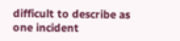difficult to describe as one incident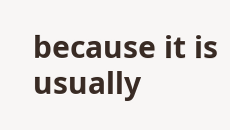because it is usually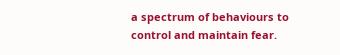a spectrum of behaviours to control and maintain fear.